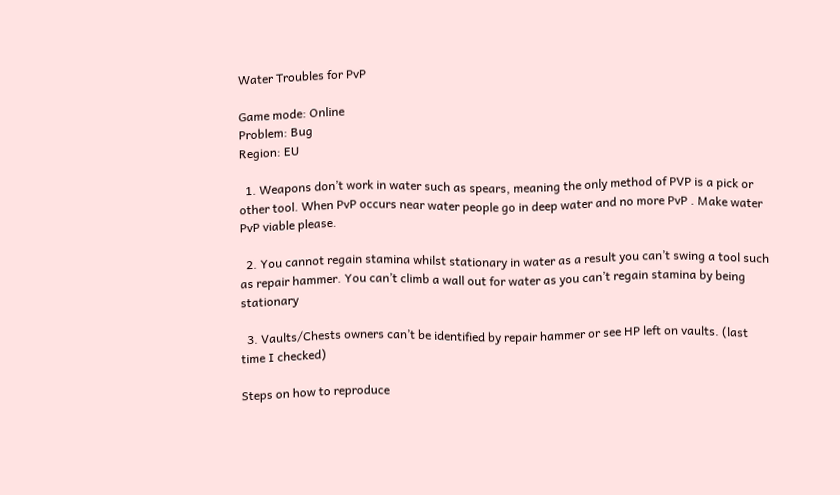Water Troubles for PvP

Game mode: Online
Problem: Bug
Region: EU

  1. Weapons don’t work in water such as spears, meaning the only method of PVP is a pick or other tool. When PvP occurs near water people go in deep water and no more PvP . Make water PvP viable please.

  2. You cannot regain stamina whilst stationary in water as a result you can’t swing a tool such as repair hammer. You can’t climb a wall out for water as you can’t regain stamina by being stationary

  3. Vaults/Chests owners can’t be identified by repair hammer or see HP left on vaults. (last time I checked)

Steps on how to reproduce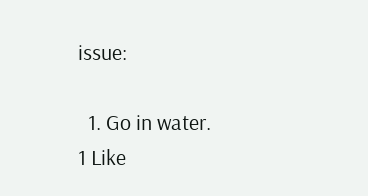issue:

  1. Go in water.
1 Like